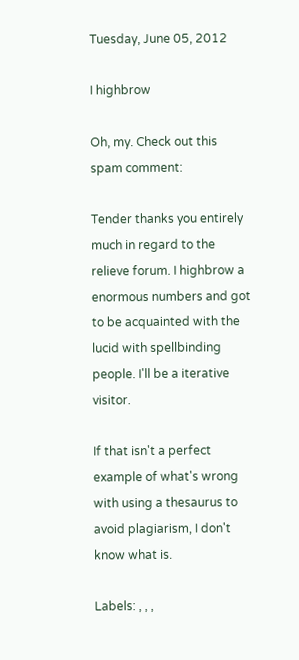Tuesday, June 05, 2012

I highbrow

Oh, my. Check out this spam comment:

Tender thanks you entirely much in regard to the relieve forum. I highbrow a enormous numbers and got to be acquainted with the lucid with spellbinding people. I'll be a iterative visitor.

If that isn't a perfect example of what's wrong with using a thesaurus to avoid plagiarism, I don't know what is.

Labels: , , ,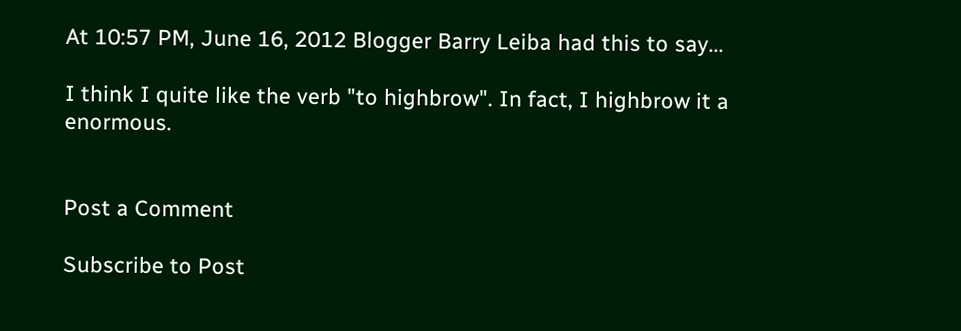At 10:57 PM, June 16, 2012 Blogger Barry Leiba had this to say...

I think I quite like the verb "to highbrow". In fact, I highbrow it a enormous.


Post a Comment

Subscribe to Post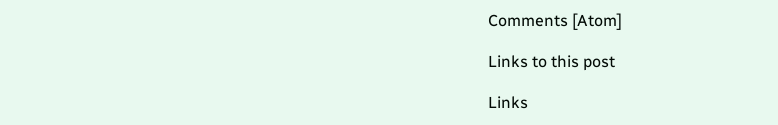Comments [Atom]

Links to this post

Links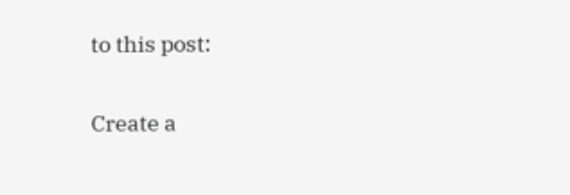to this post:

Create a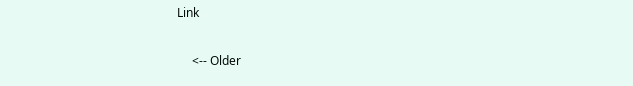Link

     <-- Older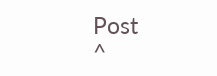Post                     ^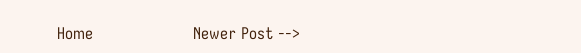Home                    Newer Post -->